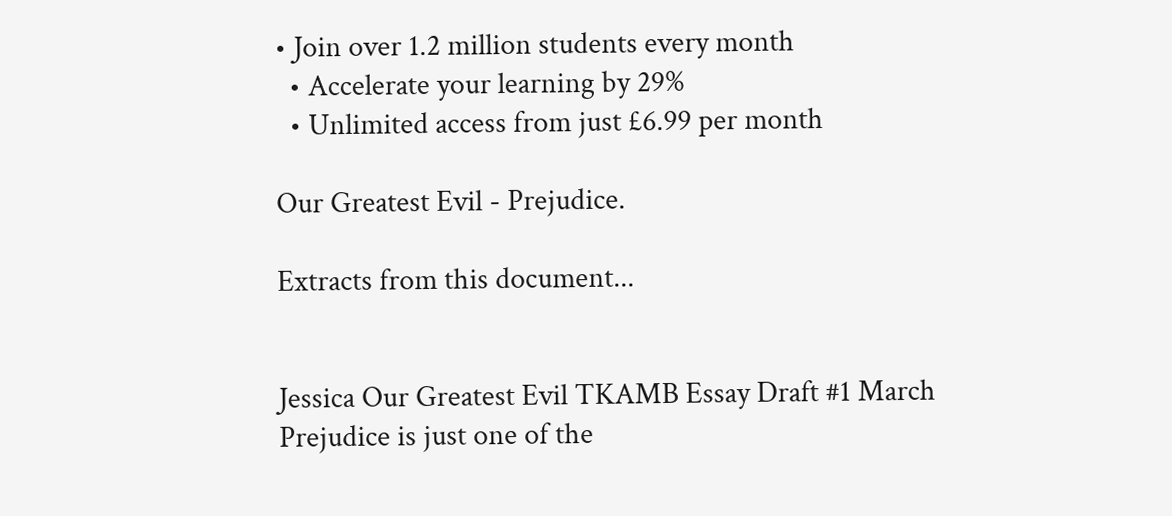• Join over 1.2 million students every month
  • Accelerate your learning by 29%
  • Unlimited access from just £6.99 per month

Our Greatest Evil - Prejudice.

Extracts from this document...


Jessica Our Greatest Evil TKAMB Essay Draft #1 March Prejudice is just one of the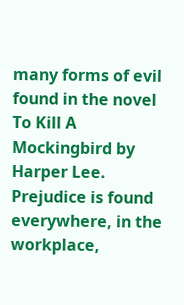many forms of evil found in the novel To Kill A Mockingbird by Harper Lee. Prejudice is found everywhere, in the workplace,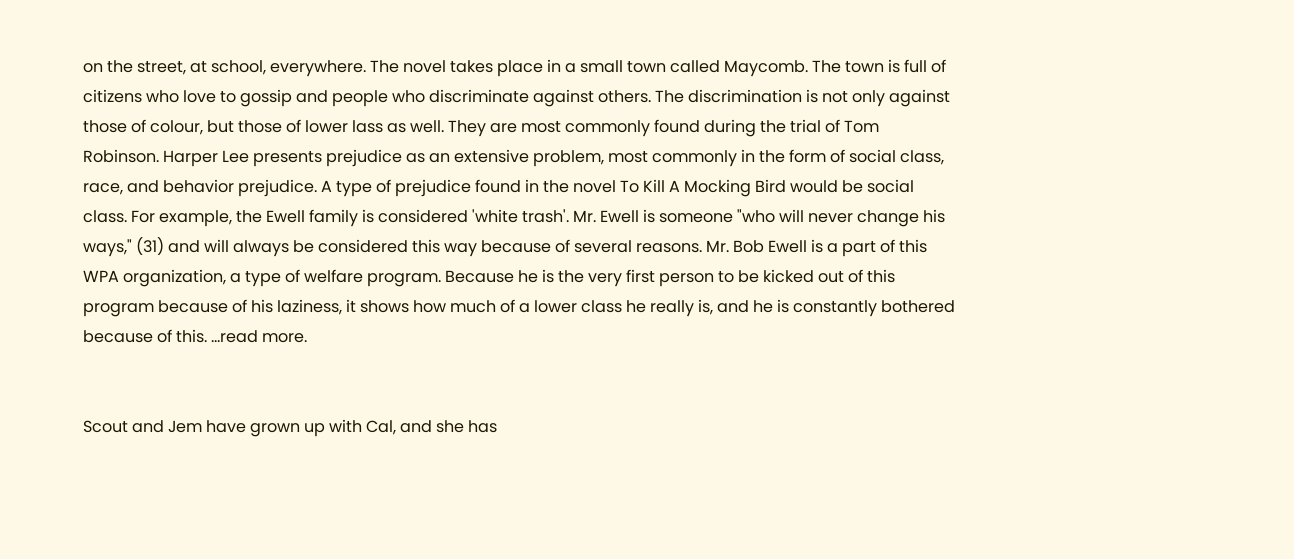on the street, at school, everywhere. The novel takes place in a small town called Maycomb. The town is full of citizens who love to gossip and people who discriminate against others. The discrimination is not only against those of colour, but those of lower lass as well. They are most commonly found during the trial of Tom Robinson. Harper Lee presents prejudice as an extensive problem, most commonly in the form of social class, race, and behavior prejudice. A type of prejudice found in the novel To Kill A Mocking Bird would be social class. For example, the Ewell family is considered 'white trash'. Mr. Ewell is someone "who will never change his ways," (31) and will always be considered this way because of several reasons. Mr. Bob Ewell is a part of this WPA organization, a type of welfare program. Because he is the very first person to be kicked out of this program because of his laziness, it shows how much of a lower class he really is, and he is constantly bothered because of this. ...read more.


Scout and Jem have grown up with Cal, and she has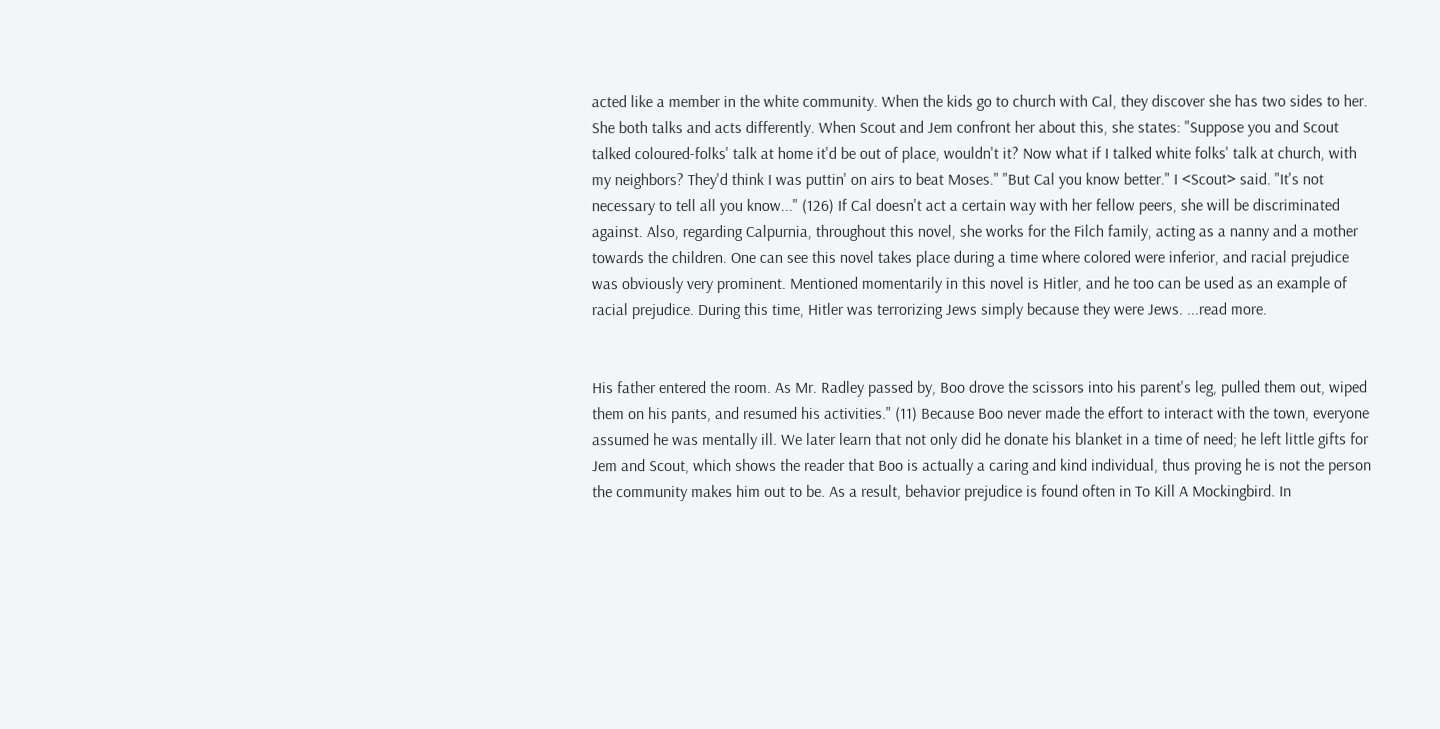acted like a member in the white community. When the kids go to church with Cal, they discover she has two sides to her. She both talks and acts differently. When Scout and Jem confront her about this, she states: "Suppose you and Scout talked coloured-folks' talk at home it'd be out of place, wouldn't it? Now what if I talked white folks' talk at church, with my neighbors? They'd think I was puttin' on airs to beat Moses." "But Cal you know better." I <Scout> said. "It's not necessary to tell all you know..." (126) If Cal doesn't act a certain way with her fellow peers, she will be discriminated against. Also, regarding Calpurnia, throughout this novel, she works for the Filch family, acting as a nanny and a mother towards the children. One can see this novel takes place during a time where colored were inferior, and racial prejudice was obviously very prominent. Mentioned momentarily in this novel is Hitler, and he too can be used as an example of racial prejudice. During this time, Hitler was terrorizing Jews simply because they were Jews. ...read more.


His father entered the room. As Mr. Radley passed by, Boo drove the scissors into his parent's leg, pulled them out, wiped them on his pants, and resumed his activities." (11) Because Boo never made the effort to interact with the town, everyone assumed he was mentally ill. We later learn that not only did he donate his blanket in a time of need; he left little gifts for Jem and Scout, which shows the reader that Boo is actually a caring and kind individual, thus proving he is not the person the community makes him out to be. As a result, behavior prejudice is found often in To Kill A Mockingbird. In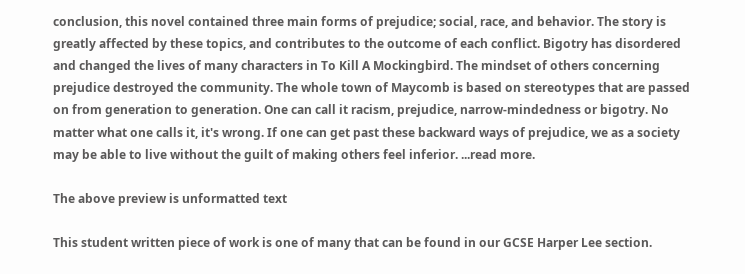conclusion, this novel contained three main forms of prejudice; social, race, and behavior. The story is greatly affected by these topics, and contributes to the outcome of each conflict. Bigotry has disordered and changed the lives of many characters in To Kill A Mockingbird. The mindset of others concerning prejudice destroyed the community. The whole town of Maycomb is based on stereotypes that are passed on from generation to generation. One can call it racism, prejudice, narrow-mindedness or bigotry. No matter what one calls it, it's wrong. If one can get past these backward ways of prejudice, we as a society may be able to live without the guilt of making others feel inferior. ...read more.

The above preview is unformatted text

This student written piece of work is one of many that can be found in our GCSE Harper Lee section.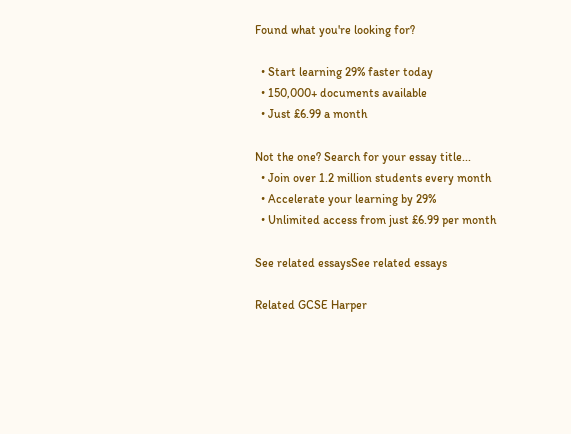Found what you're looking for?

  • Start learning 29% faster today
  • 150,000+ documents available
  • Just £6.99 a month

Not the one? Search for your essay title...
  • Join over 1.2 million students every month
  • Accelerate your learning by 29%
  • Unlimited access from just £6.99 per month

See related essaysSee related essays

Related GCSE Harper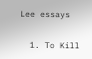Lee essays

  1. To Kill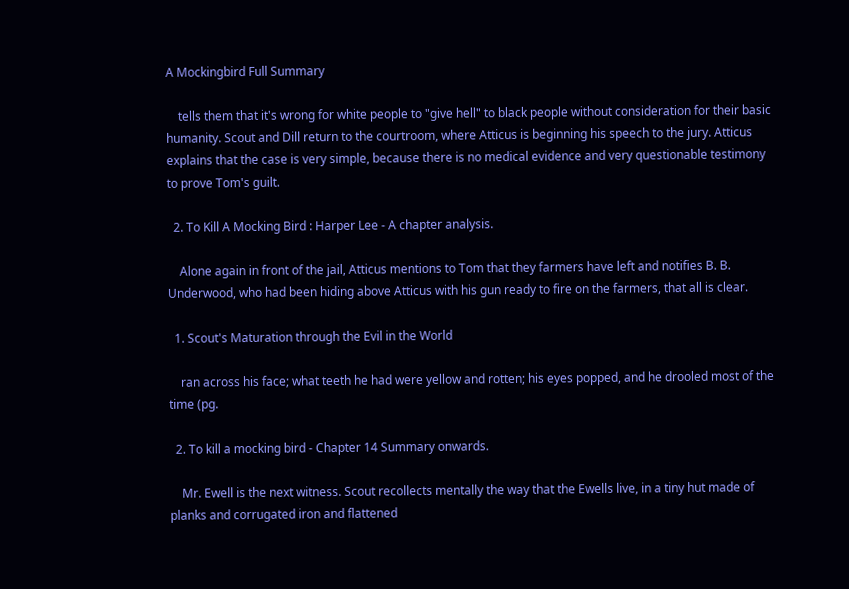A Mockingbird Full Summary

    tells them that it's wrong for white people to "give hell" to black people without consideration for their basic humanity. Scout and Dill return to the courtroom, where Atticus is beginning his speech to the jury. Atticus explains that the case is very simple, because there is no medical evidence and very questionable testimony to prove Tom's guilt.

  2. To Kill A Mocking Bird : Harper Lee - A chapter analysis.

    Alone again in front of the jail, Atticus mentions to Tom that they farmers have left and notifies B. B. Underwood, who had been hiding above Atticus with his gun ready to fire on the farmers, that all is clear.

  1. Scout's Maturation through the Evil in the World

    ran across his face; what teeth he had were yellow and rotten; his eyes popped, and he drooled most of the time (pg.

  2. To kill a mocking bird - Chapter 14 Summary onwards.

    Mr. Ewell is the next witness. Scout recollects mentally the way that the Ewells live, in a tiny hut made of planks and corrugated iron and flattened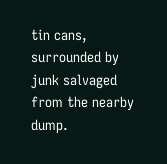tin cans, surrounded by junk salvaged from the nearby dump.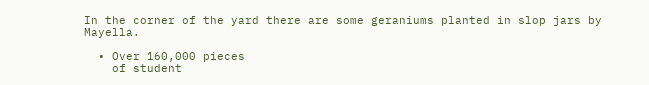In the corner of the yard there are some geraniums planted in slop jars by Mayella.

  • Over 160,000 pieces
    of student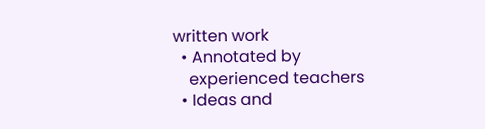written work
  • Annotated by
    experienced teachers
  • Ideas and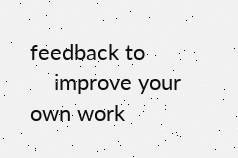feedback to
    improve your own work